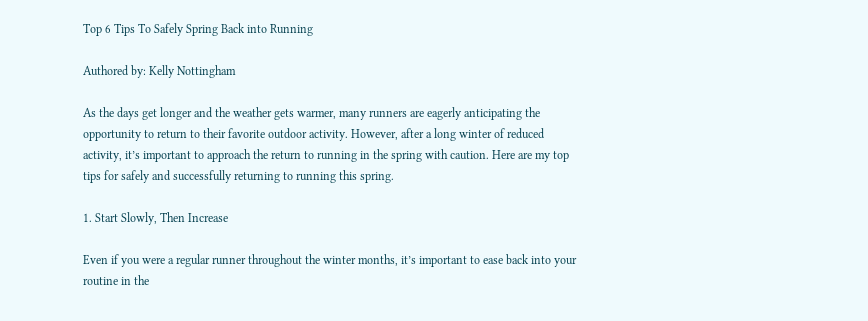Top 6 Tips To Safely Spring Back into Running

Authored by: Kelly Nottingham

As the days get longer and the weather gets warmer, many runners are eagerly anticipating the opportunity to return to their favorite outdoor activity. However, after a long winter of reduced activity, it’s important to approach the return to running in the spring with caution. Here are my top tips for safely and successfully returning to running this spring.

1. Start Slowly, Then Increase

Even if you were a regular runner throughout the winter months, it’s important to ease back into your routine in the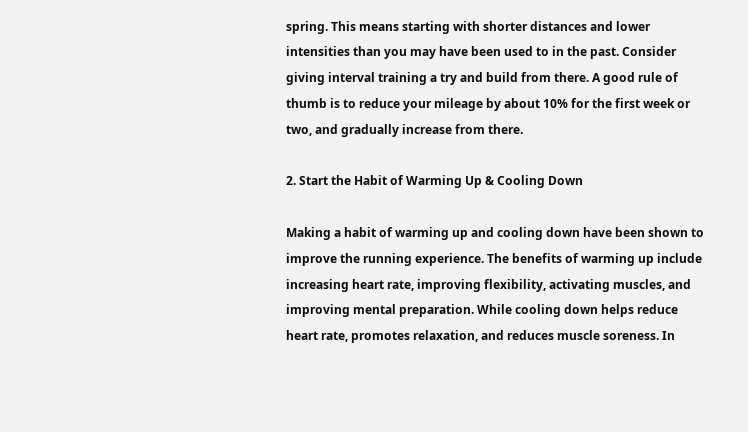spring. This means starting with shorter distances and lower intensities than you may have been used to in the past. Consider giving interval training a try and build from there. A good rule of thumb is to reduce your mileage by about 10% for the first week or two, and gradually increase from there.

2. Start the Habit of Warming Up & Cooling Down

Making a habit of warming up and cooling down have been shown to improve the running experience. The benefits of warming up include increasing heart rate, improving flexibility, activating muscles, and improving mental preparation. While cooling down helps reduce heart rate, promotes relaxation, and reduces muscle soreness. In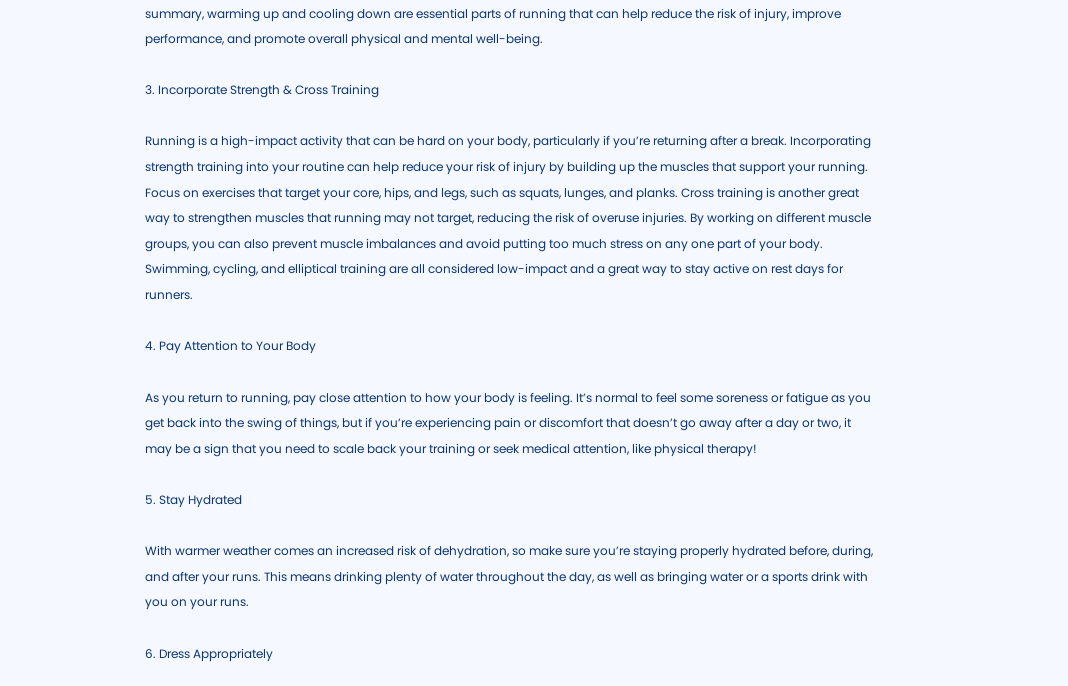summary, warming up and cooling down are essential parts of running that can help reduce the risk of injury, improve performance, and promote overall physical and mental well-being.

3. Incorporate Strength & Cross Training

Running is a high-impact activity that can be hard on your body, particularly if you’re returning after a break. Incorporating strength training into your routine can help reduce your risk of injury by building up the muscles that support your running. Focus on exercises that target your core, hips, and legs, such as squats, lunges, and planks. Cross training is another great way to strengthen muscles that running may not target, reducing the risk of overuse injuries. By working on different muscle groups, you can also prevent muscle imbalances and avoid putting too much stress on any one part of your body. Swimming, cycling, and elliptical training are all considered low-impact and a great way to stay active on rest days for runners.

4. Pay Attention to Your Body

As you return to running, pay close attention to how your body is feeling. It’s normal to feel some soreness or fatigue as you get back into the swing of things, but if you’re experiencing pain or discomfort that doesn’t go away after a day or two, it may be a sign that you need to scale back your training or seek medical attention, like physical therapy!

5. Stay Hydrated

With warmer weather comes an increased risk of dehydration, so make sure you’re staying properly hydrated before, during, and after your runs. This means drinking plenty of water throughout the day, as well as bringing water or a sports drink with you on your runs.

6. Dress Appropriately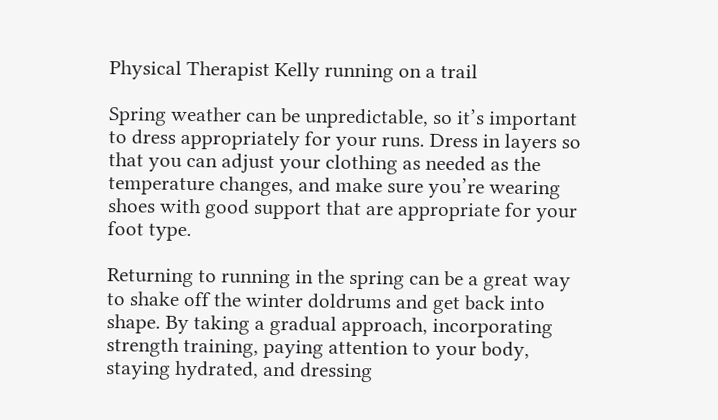Physical Therapist Kelly running on a trail

Spring weather can be unpredictable, so it’s important to dress appropriately for your runs. Dress in layers so that you can adjust your clothing as needed as the temperature changes, and make sure you’re wearing shoes with good support that are appropriate for your foot type.

Returning to running in the spring can be a great way to shake off the winter doldrums and get back into shape. By taking a gradual approach, incorporating strength training, paying attention to your body, staying hydrated, and dressing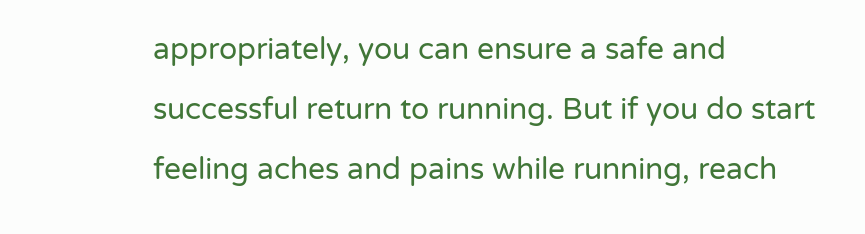appropriately, you can ensure a safe and successful return to running. But if you do start feeling aches and pains while running, reach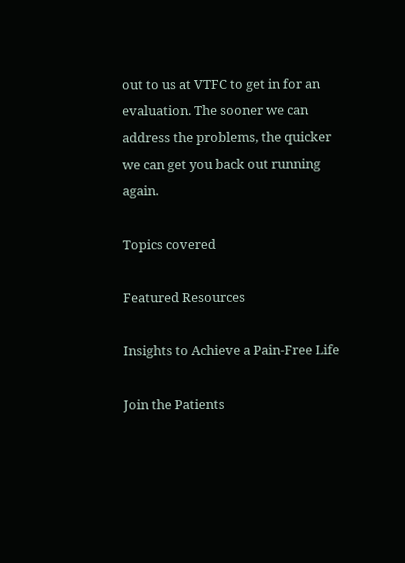out to us at VTFC to get in for an evaluation. The sooner we can address the problems, the quicker we can get you back out running again.

Topics covered

Featured Resources

Insights to Achieve a Pain-Free Life

Join the Patients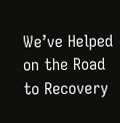We’ve Helped on the Road to Recovery